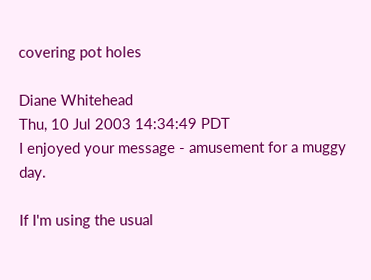covering pot holes

Diane Whitehead
Thu, 10 Jul 2003 14:34:49 PDT
I enjoyed your message - amusement for a muggy day.

If I'm using the usual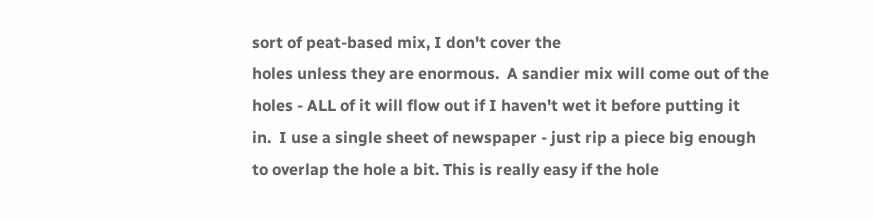sort of peat-based mix, I don't cover the
holes unless they are enormous.  A sandier mix will come out of the
holes - ALL of it will flow out if I haven't wet it before putting it
in.  I use a single sheet of newspaper - just rip a piece big enough
to overlap the hole a bit. This is really easy if the hole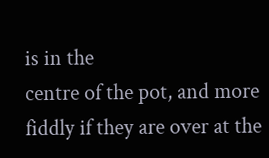is in the
centre of the pot, and more fiddly if they are over at the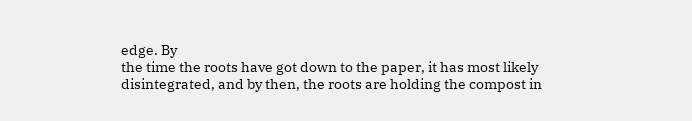edge. By
the time the roots have got down to the paper, it has most likely
disintegrated, and by then, the roots are holding the compost in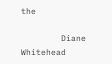the

        Diane Whitehead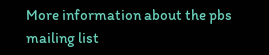More information about the pbs mailing list